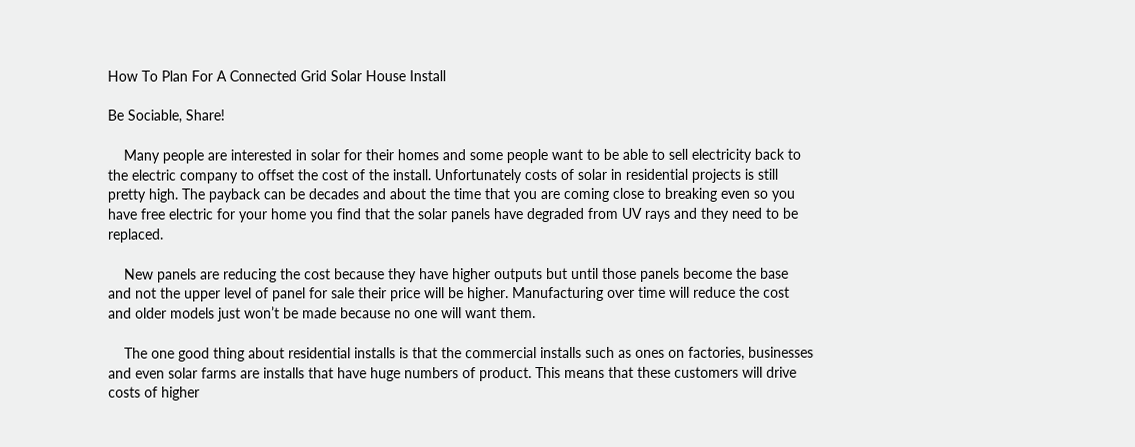How To Plan For A Connected Grid Solar House Install

Be Sociable, Share!

    Many people are interested in solar for their homes and some people want to be able to sell electricity back to the electric company to offset the cost of the install. Unfortunately costs of solar in residential projects is still pretty high. The payback can be decades and about the time that you are coming close to breaking even so you have free electric for your home you find that the solar panels have degraded from UV rays and they need to be replaced.

    New panels are reducing the cost because they have higher outputs but until those panels become the base and not the upper level of panel for sale their price will be higher. Manufacturing over time will reduce the cost and older models just won’t be made because no one will want them.

    The one good thing about residential installs is that the commercial installs such as ones on factories, businesses and even solar farms are installs that have huge numbers of product. This means that these customers will drive costs of higher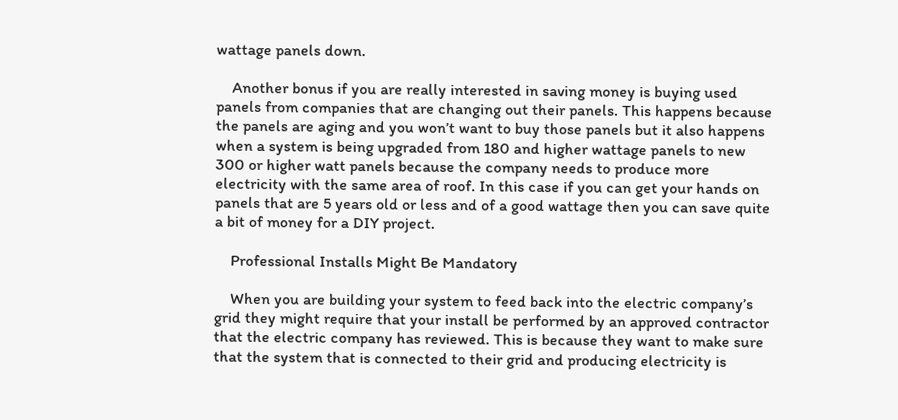wattage panels down.

    Another bonus if you are really interested in saving money is buying used panels from companies that are changing out their panels. This happens because the panels are aging and you won’t want to buy those panels but it also happens when a system is being upgraded from 180 and higher wattage panels to new 300 or higher watt panels because the company needs to produce more electricity with the same area of roof. In this case if you can get your hands on panels that are 5 years old or less and of a good wattage then you can save quite a bit of money for a DIY project.

    Professional Installs Might Be Mandatory

    When you are building your system to feed back into the electric company’s grid they might require that your install be performed by an approved contractor that the electric company has reviewed. This is because they want to make sure that the system that is connected to their grid and producing electricity is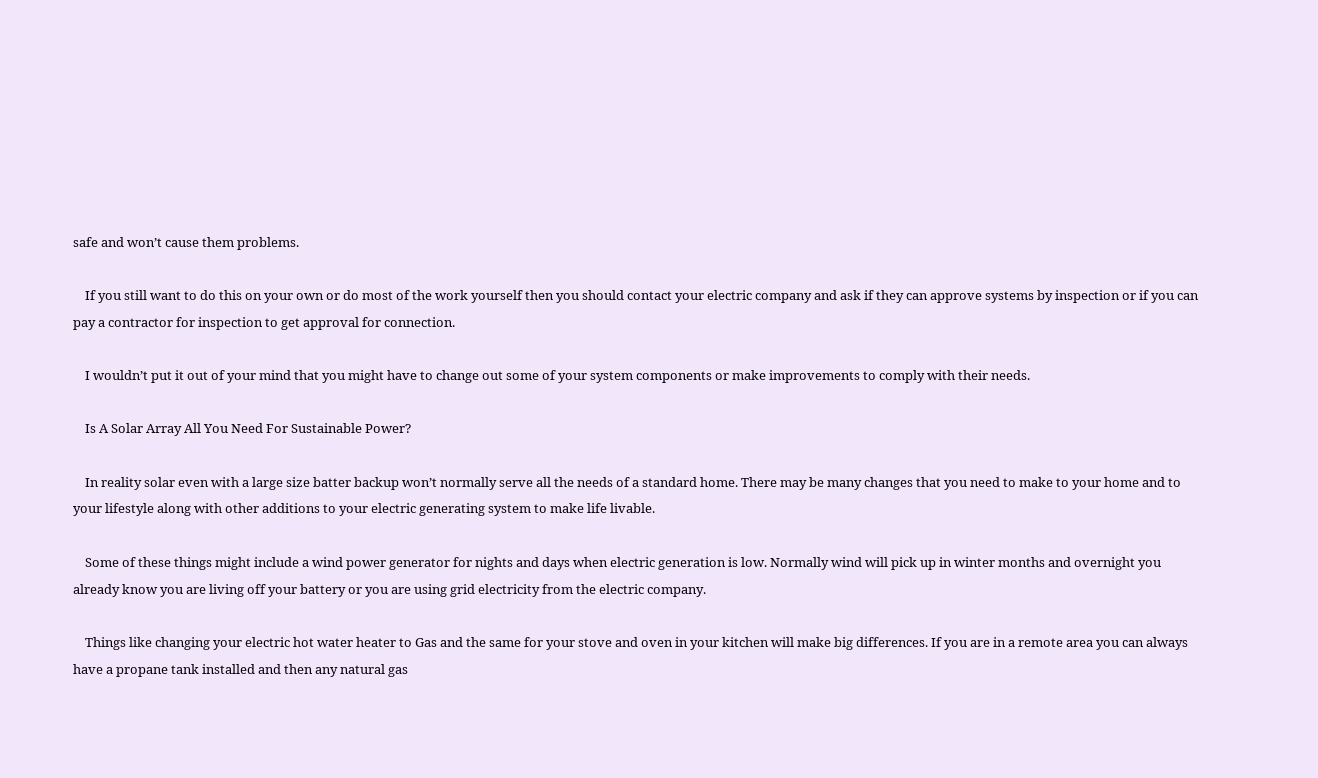safe and won’t cause them problems.

    If you still want to do this on your own or do most of the work yourself then you should contact your electric company and ask if they can approve systems by inspection or if you can pay a contractor for inspection to get approval for connection.

    I wouldn’t put it out of your mind that you might have to change out some of your system components or make improvements to comply with their needs.

    Is A Solar Array All You Need For Sustainable Power?

    In reality solar even with a large size batter backup won’t normally serve all the needs of a standard home. There may be many changes that you need to make to your home and to your lifestyle along with other additions to your electric generating system to make life livable.

    Some of these things might include a wind power generator for nights and days when electric generation is low. Normally wind will pick up in winter months and overnight you already know you are living off your battery or you are using grid electricity from the electric company.

    Things like changing your electric hot water heater to Gas and the same for your stove and oven in your kitchen will make big differences. If you are in a remote area you can always have a propane tank installed and then any natural gas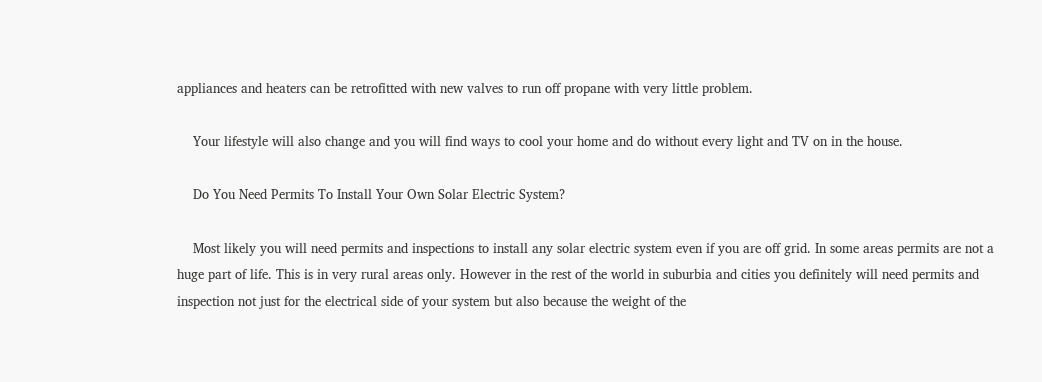appliances and heaters can be retrofitted with new valves to run off propane with very little problem.

    Your lifestyle will also change and you will find ways to cool your home and do without every light and TV on in the house.

    Do You Need Permits To Install Your Own Solar Electric System?

    Most likely you will need permits and inspections to install any solar electric system even if you are off grid. In some areas permits are not a huge part of life. This is in very rural areas only. However in the rest of the world in suburbia and cities you definitely will need permits and inspection not just for the electrical side of your system but also because the weight of the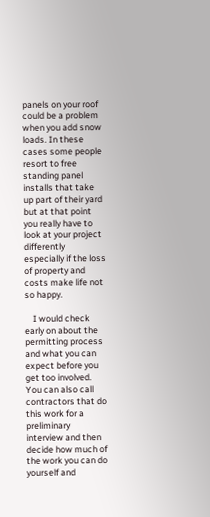panels on your roof could be a problem when you add snow loads. In these cases some people resort to free standing panel installs that take up part of their yard but at that point you really have to look at your project differently especially if the loss of property and costs make life not so happy.

    I would check early on about the permitting process and what you can expect before you get too involved. You can also call contractors that do this work for a preliminary interview and then decide how much of the work you can do yourself and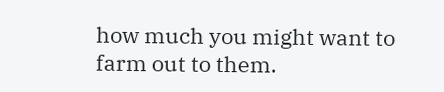how much you might want to farm out to them.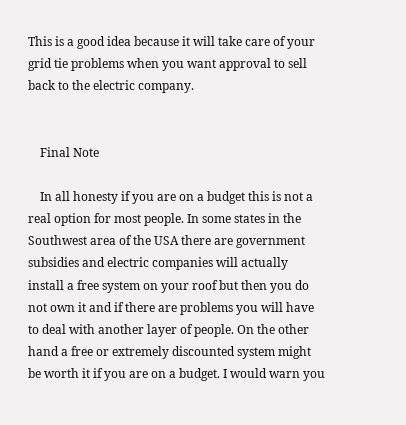This is a good idea because it will take care of your grid tie problems when you want approval to sell back to the electric company.


    Final Note

    In all honesty if you are on a budget this is not a real option for most people. In some states in the Southwest area of the USA there are government subsidies and electric companies will actually install a free system on your roof but then you do not own it and if there are problems you will have to deal with another layer of people. On the other hand a free or extremely discounted system might be worth it if you are on a budget. I would warn you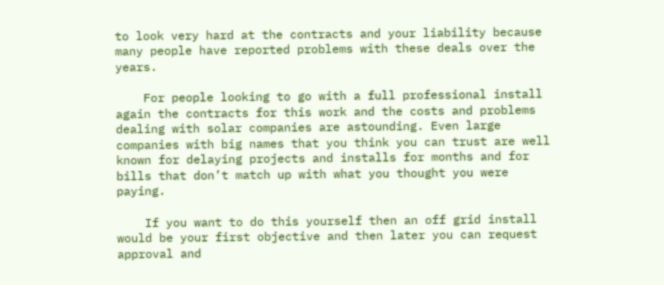to look very hard at the contracts and your liability because many people have reported problems with these deals over the years.

    For people looking to go with a full professional install again the contracts for this work and the costs and problems dealing with solar companies are astounding. Even large companies with big names that you think you can trust are well known for delaying projects and installs for months and for bills that don’t match up with what you thought you were paying.

    If you want to do this yourself then an off grid install would be your first objective and then later you can request approval and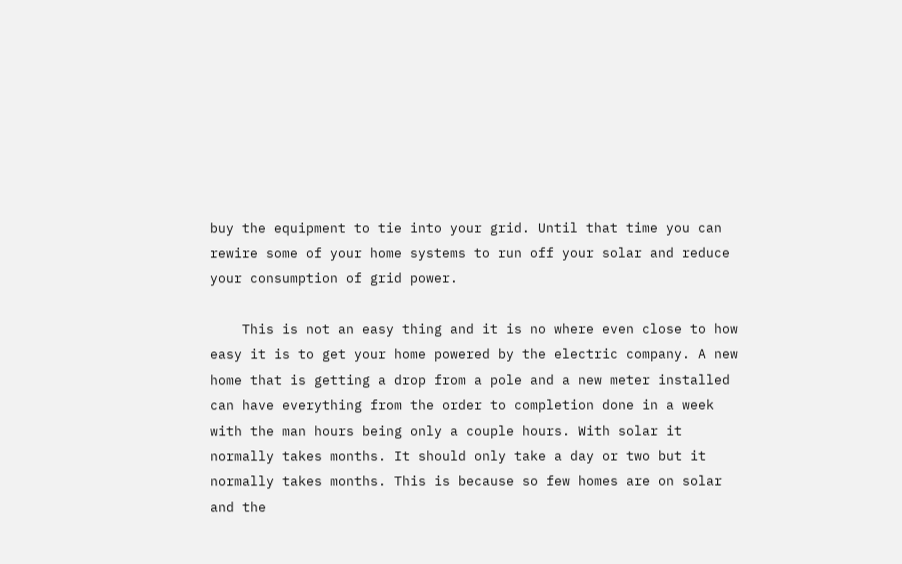buy the equipment to tie into your grid. Until that time you can rewire some of your home systems to run off your solar and reduce your consumption of grid power.

    This is not an easy thing and it is no where even close to how easy it is to get your home powered by the electric company. A new home that is getting a drop from a pole and a new meter installed can have everything from the order to completion done in a week with the man hours being only a couple hours. With solar it normally takes months. It should only take a day or two but it normally takes months. This is because so few homes are on solar and the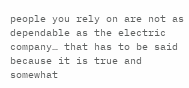people you rely on are not as dependable as the electric company… that has to be said because it is true and somewhat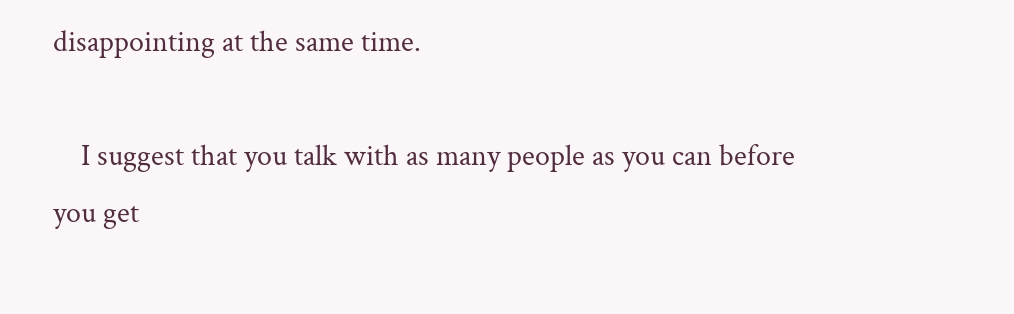disappointing at the same time.

    I suggest that you talk with as many people as you can before you get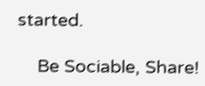started.

    Be Sociable, Share!